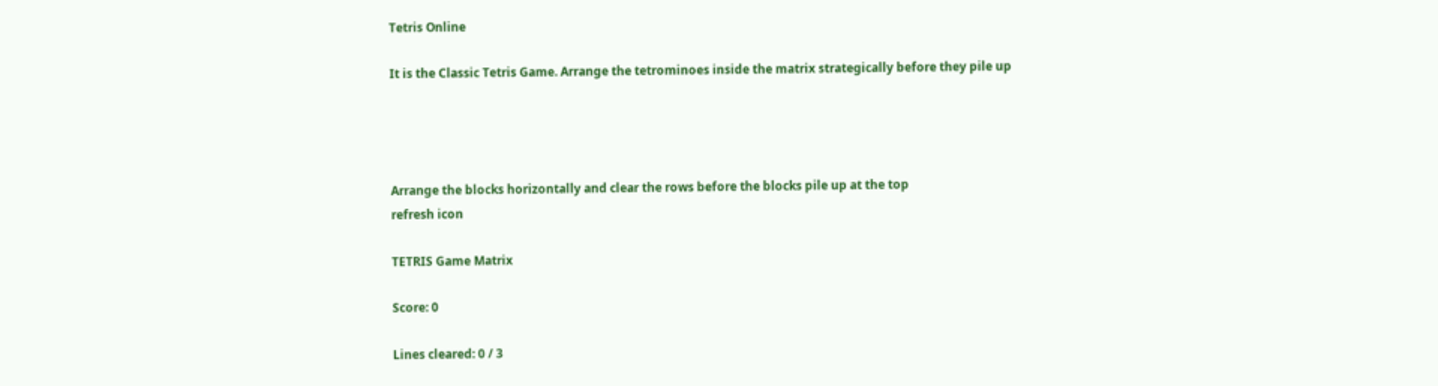Tetris Online

It is the Classic Tetris Game. Arrange the tetrominoes inside the matrix strategically before they pile up




Arrange the blocks horizontally and clear the rows before the blocks pile up at the top
refresh icon

TETRIS Game Matrix

Score: 0

Lines cleared: 0 / 3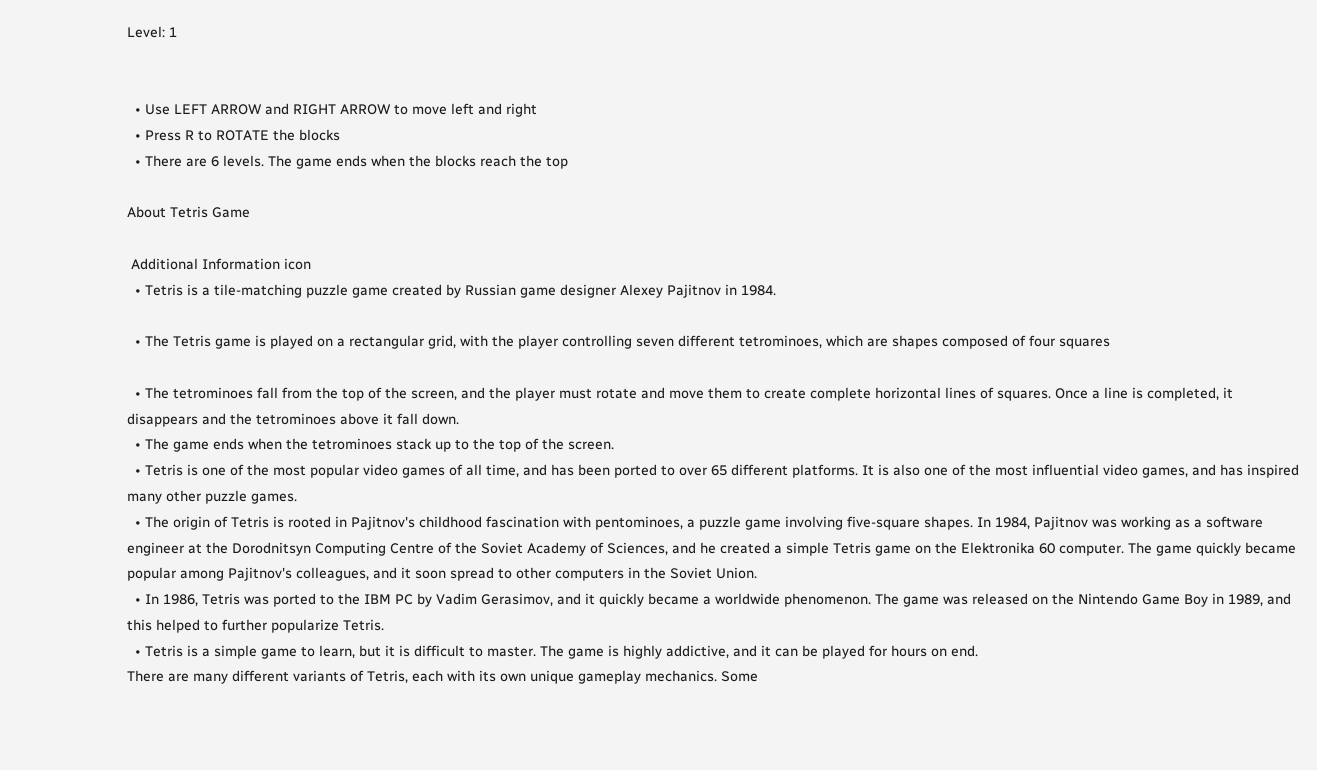Level: 1


  • Use LEFT ARROW and RIGHT ARROW to move left and right
  • Press R to ROTATE the blocks
  • There are 6 levels. The game ends when the blocks reach the top

About Tetris Game

 Additional Information icon
  • Tetris is a tile-matching puzzle game created by Russian game designer Alexey Pajitnov in 1984.

  • The Tetris game is played on a rectangular grid, with the player controlling seven different tetrominoes, which are shapes composed of four squares

  • The tetrominoes fall from the top of the screen, and the player must rotate and move them to create complete horizontal lines of squares. Once a line is completed, it disappears and the tetrominoes above it fall down.
  • The game ends when the tetrominoes stack up to the top of the screen.
  • Tetris is one of the most popular video games of all time, and has been ported to over 65 different platforms. It is also one of the most influential video games, and has inspired many other puzzle games.
  • The origin of Tetris is rooted in Pajitnov's childhood fascination with pentominoes, a puzzle game involving five-square shapes. In 1984, Pajitnov was working as a software engineer at the Dorodnitsyn Computing Centre of the Soviet Academy of Sciences, and he created a simple Tetris game on the Elektronika 60 computer. The game quickly became popular among Pajitnov's colleagues, and it soon spread to other computers in the Soviet Union.
  • In 1986, Tetris was ported to the IBM PC by Vadim Gerasimov, and it quickly became a worldwide phenomenon. The game was released on the Nintendo Game Boy in 1989, and this helped to further popularize Tetris.
  • Tetris is a simple game to learn, but it is difficult to master. The game is highly addictive, and it can be played for hours on end.
There are many different variants of Tetris, each with its own unique gameplay mechanics. Some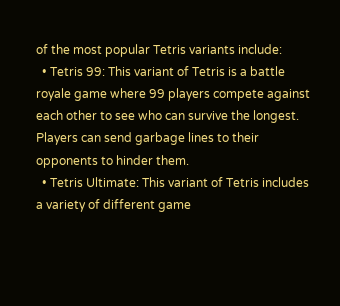of the most popular Tetris variants include:
  • Tetris 99: This variant of Tetris is a battle royale game where 99 players compete against each other to see who can survive the longest. Players can send garbage lines to their opponents to hinder them.
  • Tetris Ultimate: This variant of Tetris includes a variety of different game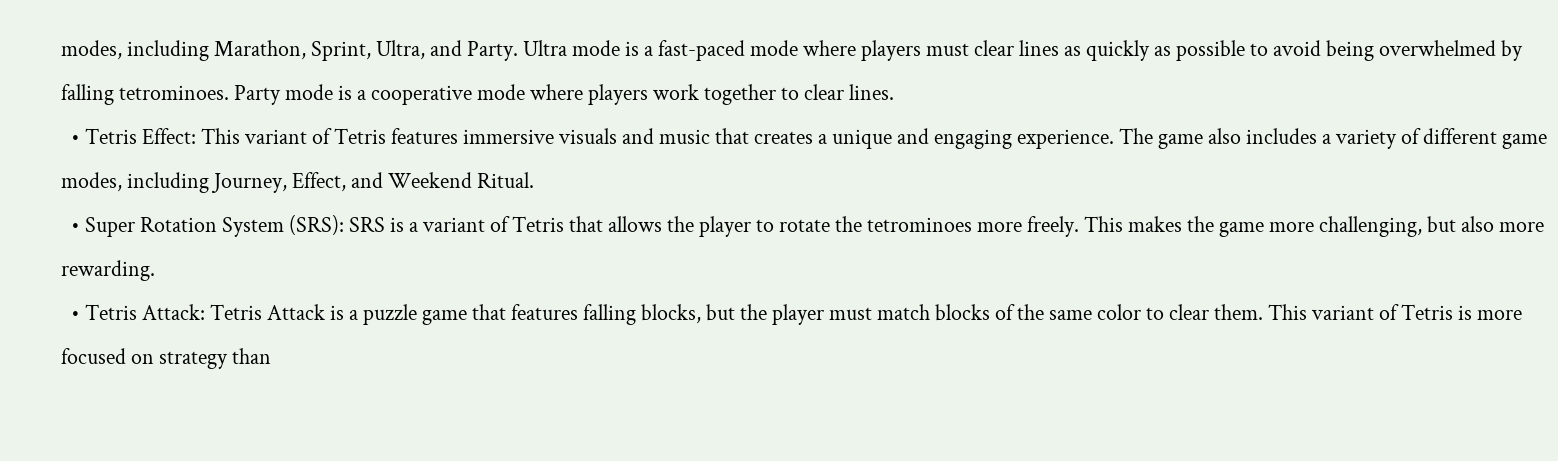modes, including Marathon, Sprint, Ultra, and Party. Ultra mode is a fast-paced mode where players must clear lines as quickly as possible to avoid being overwhelmed by falling tetrominoes. Party mode is a cooperative mode where players work together to clear lines.
  • Tetris Effect: This variant of Tetris features immersive visuals and music that creates a unique and engaging experience. The game also includes a variety of different game modes, including Journey, Effect, and Weekend Ritual.
  • Super Rotation System (SRS): SRS is a variant of Tetris that allows the player to rotate the tetrominoes more freely. This makes the game more challenging, but also more rewarding.
  • Tetris Attack: Tetris Attack is a puzzle game that features falling blocks, but the player must match blocks of the same color to clear them. This variant of Tetris is more focused on strategy than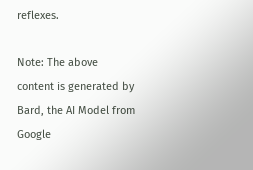reflexes.

Note: The above content is generated by Bard, the AI Model from Google